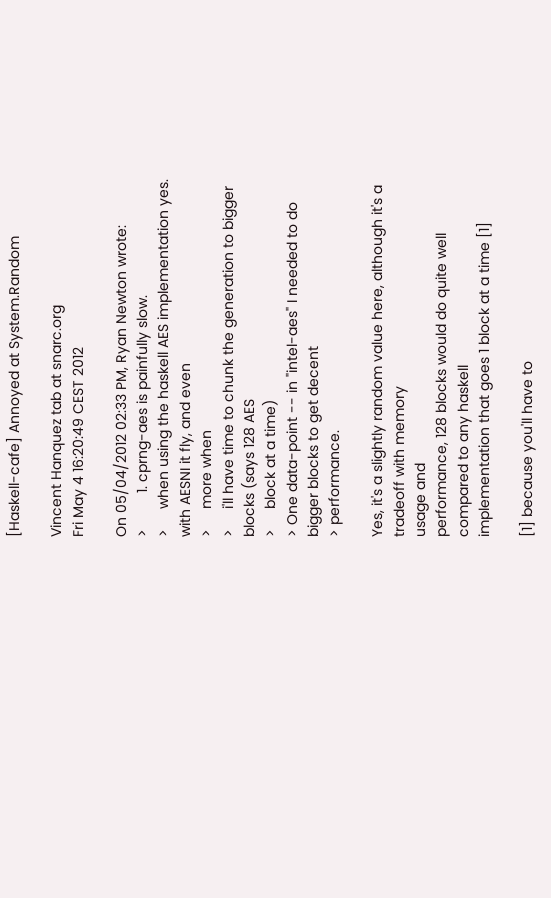[Haskell-cafe] Annoyed at System.Random

Vincent Hanquez tab at snarc.org
Fri May 4 16:20:49 CEST 2012

On 05/04/2012 02:33 PM, Ryan Newton wrote:
>         1. cprng-aes is painfully slow.
>     when using the haskell AES implementation yes. with AESNI it fly, and even
>     more when
>     i'll have time to chunk the generation to bigger blocks (says 128 AES
>     block at a time)
> One data-point -- in "intel-aes" I needed to do bigger blocks to get decent
> performance.

Yes, it's a slightly random value here, although it's a tradeoff with memory
usage and
performance, 128 blocks would do quite well compared to any haskell
implementation that goes 1 block at a time [1]

[1] because you'll have to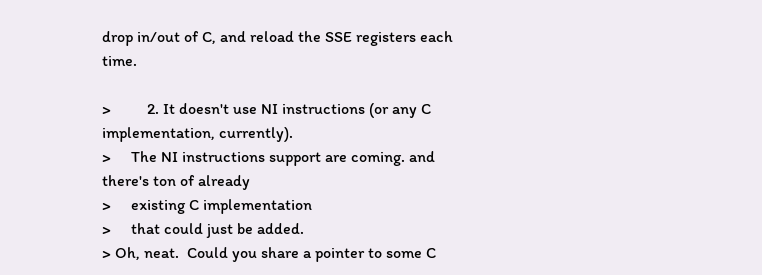drop in/out of C, and reload the SSE registers each time.

>         2. It doesn't use NI instructions (or any C implementation, currently).
>     The NI instructions support are coming. and there's ton of already
>     existing C implementation
>     that could just be added.
> Oh, neat.  Could you share a pointer to some C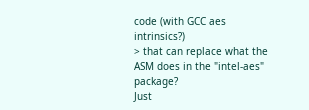code (with GCC aes intrinsics?)
> that can replace what the ASM does in the "intel-aes" package?
Just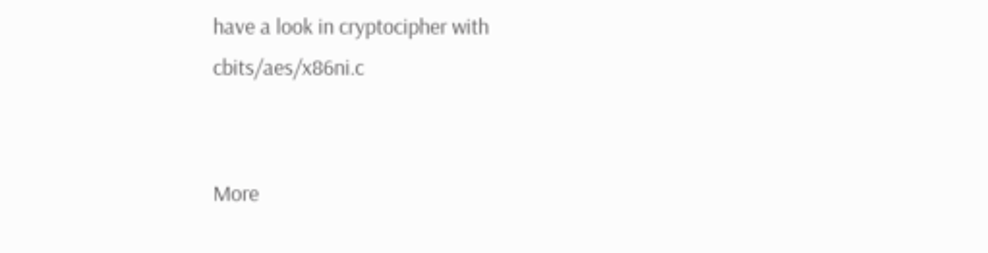have a look in cryptocipher with cbits/aes/x86ni.c


More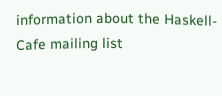information about the Haskell-Cafe mailing list